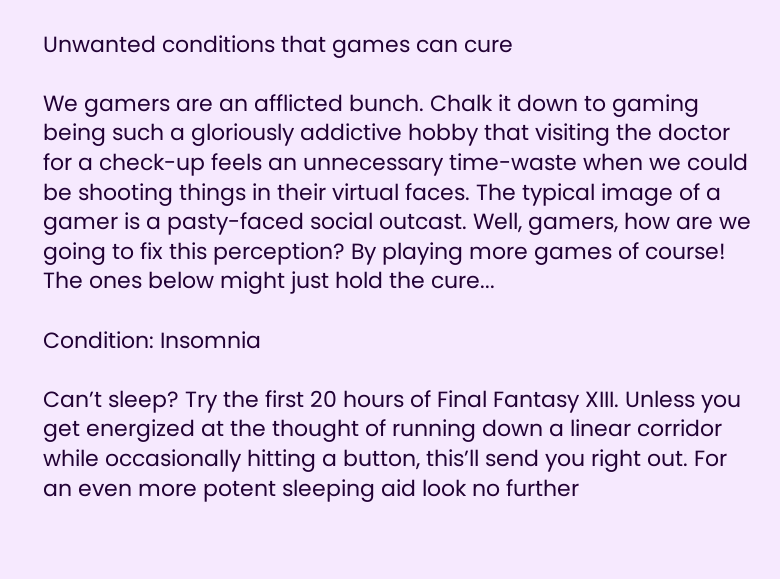Unwanted conditions that games can cure

We gamers are an afflicted bunch. Chalk it down to gaming being such a gloriously addictive hobby that visiting the doctor for a check-up feels an unnecessary time-waste when we could be shooting things in their virtual faces. The typical image of a gamer is a pasty-faced social outcast. Well, gamers, how are we going to fix this perception? By playing more games of course! The ones below might just hold the cure...

Condition: Insomnia

Can’t sleep? Try the first 20 hours of Final Fantasy XIII. Unless you get energized at the thought of running down a linear corridor while occasionally hitting a button, this’ll send you right out. For an even more potent sleeping aid look no further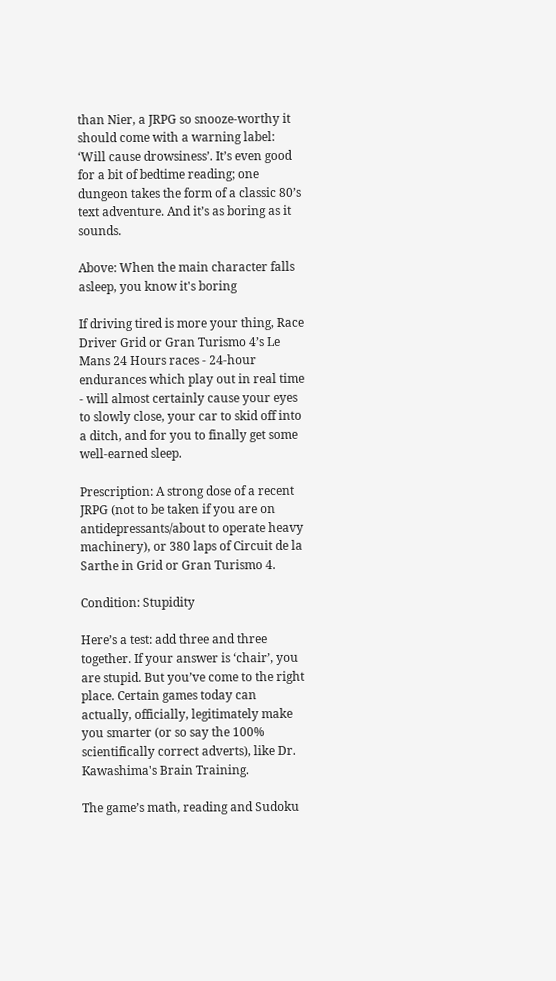than Nier, a JRPG so snooze-worthy it should come with a warning label: ‘Will cause drowsiness’. It’s even good for a bit of bedtime reading; one dungeon takes the form of a classic 80’s text adventure. And it’s as boring as it sounds.

Above: When the main character falls asleep, you know it's boring

If driving tired is more your thing, Race Driver Grid or Gran Turismo 4’s Le Mans 24 Hours races - 24-hour endurances which play out in real time - will almost certainly cause your eyes to slowly close, your car to skid off into a ditch, and for you to finally get some well-earned sleep.

Prescription: A strong dose of a recent JRPG (not to be taken if you are on antidepressants/about to operate heavy machinery), or 380 laps of Circuit de la Sarthe in Grid or Gran Turismo 4.

Condition: Stupidity

Here’s a test: add three and three together. If your answer is ‘chair’, you are stupid. But you’ve come to the right place. Certain games today can actually, officially, legitimately make you smarter (or so say the 100% scientifically correct adverts), like Dr. Kawashima's Brain Training.

The game’s math, reading and Sudoku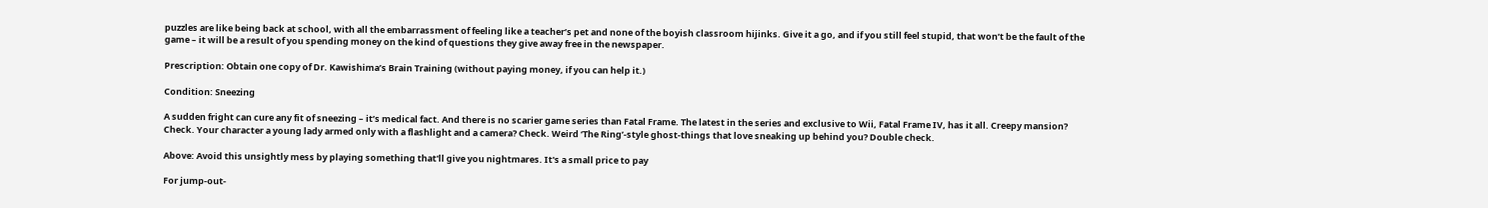puzzles are like being back at school, with all the embarrassment of feeling like a teacher’s pet and none of the boyish classroom hijinks. Give it a go, and if you still feel stupid, that won’t be the fault of the game – it will be a result of you spending money on the kind of questions they give away free in the newspaper.

Prescription: Obtain one copy of Dr. Kawishima’s Brain Training (without paying money, if you can help it.)

Condition: Sneezing

A sudden fright can cure any fit of sneezing – it’s medical fact. And there is no scarier game series than Fatal Frame. The latest in the series and exclusive to Wii, Fatal Frame IV, has it all. Creepy mansion? Check. Your character a young lady armed only with a flashlight and a camera? Check. Weird ‘The Ring’-style ghost-things that love sneaking up behind you? Double check.

Above: Avoid this unsightly mess by playing something that'll give you nightmares. It's a small price to pay

For jump-out-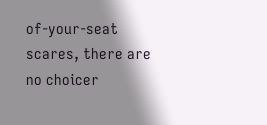of-your-seat scares, there are no choicer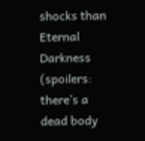shocks than Eternal Darkness (spoilers: there’s a dead body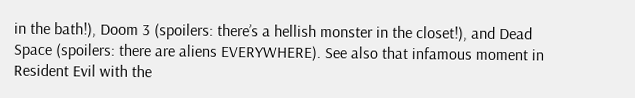in the bath!), Doom 3 (spoilers: there’s a hellish monster in the closet!), and Dead Space (spoilers: there are aliens EVERYWHERE). See also that infamous moment in Resident Evil with the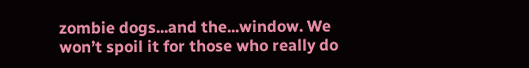zombie dogs...and the...window. We won’t spoil it for those who really do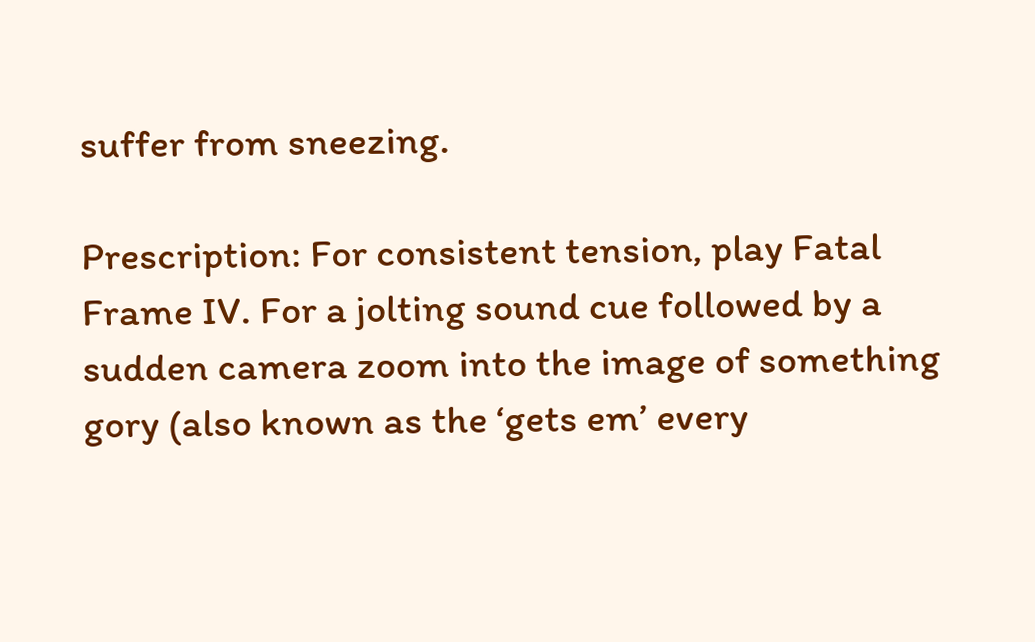suffer from sneezing.

Prescription: For consistent tension, play Fatal Frame IV. For a jolting sound cue followed by a sudden camera zoom into the image of something gory (also known as the ‘gets em’ every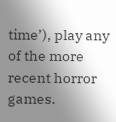time’), play any of the more recent horror games.